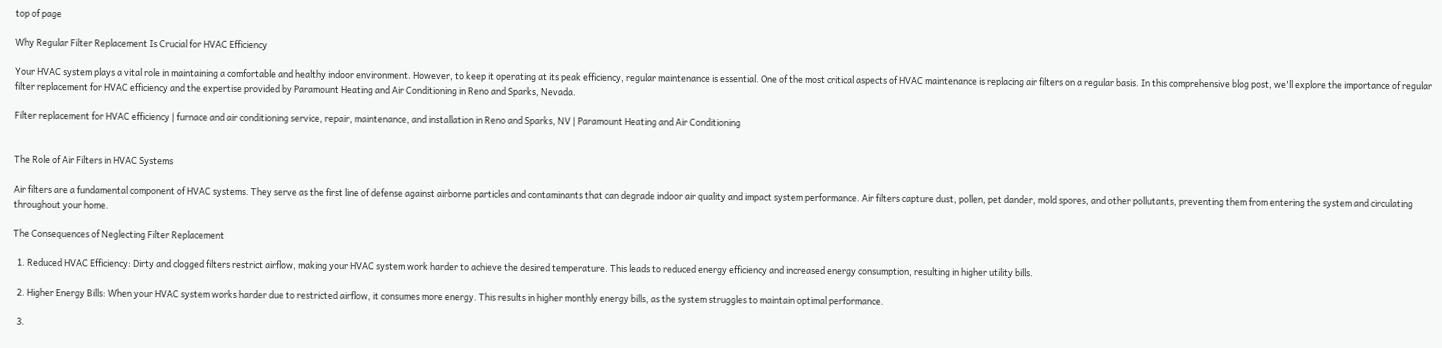top of page

Why Regular Filter Replacement Is Crucial for HVAC Efficiency

Your HVAC system plays a vital role in maintaining a comfortable and healthy indoor environment. However, to keep it operating at its peak efficiency, regular maintenance is essential. One of the most critical aspects of HVAC maintenance is replacing air filters on a regular basis. In this comprehensive blog post, we'll explore the importance of regular filter replacement for HVAC efficiency and the expertise provided by Paramount Heating and Air Conditioning in Reno and Sparks, Nevada.

Filter replacement for HVAC efficiency | furnace and air conditioning service, repair, maintenance, and installation in Reno and Sparks, NV | Paramount Heating and Air Conditioning


The Role of Air Filters in HVAC Systems

Air filters are a fundamental component of HVAC systems. They serve as the first line of defense against airborne particles and contaminants that can degrade indoor air quality and impact system performance. Air filters capture dust, pollen, pet dander, mold spores, and other pollutants, preventing them from entering the system and circulating throughout your home.

The Consequences of Neglecting Filter Replacement

  1. Reduced HVAC Efficiency: Dirty and clogged filters restrict airflow, making your HVAC system work harder to achieve the desired temperature. This leads to reduced energy efficiency and increased energy consumption, resulting in higher utility bills.

  2. Higher Energy Bills: When your HVAC system works harder due to restricted airflow, it consumes more energy. This results in higher monthly energy bills, as the system struggles to maintain optimal performance.

  3.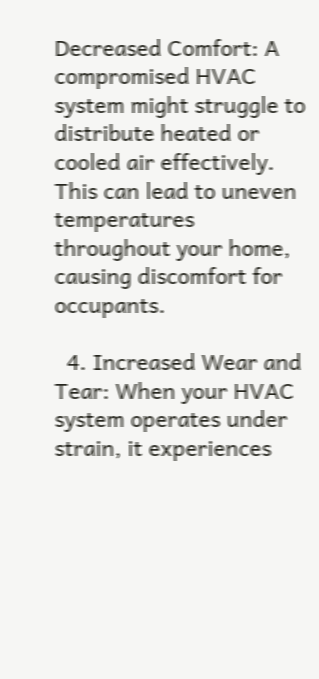Decreased Comfort: A compromised HVAC system might struggle to distribute heated or cooled air effectively. This can lead to uneven temperatures throughout your home, causing discomfort for occupants.

  4. Increased Wear and Tear: When your HVAC system operates under strain, it experiences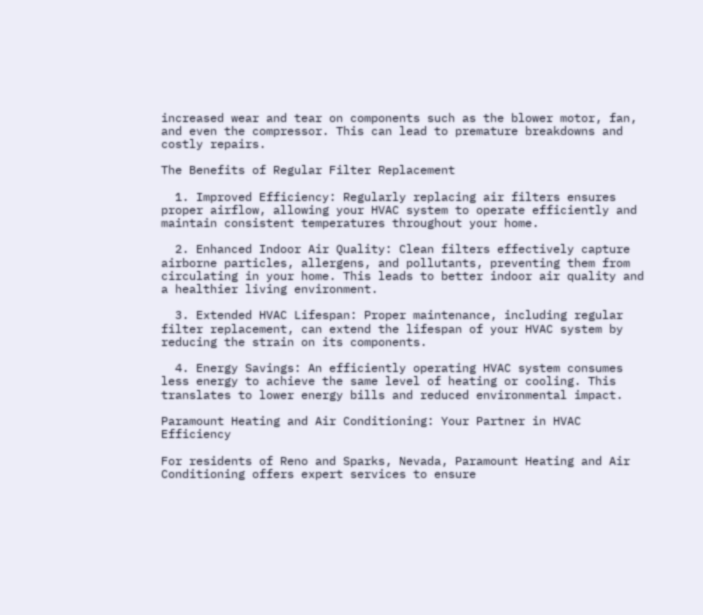increased wear and tear on components such as the blower motor, fan, and even the compressor. This can lead to premature breakdowns and costly repairs.

The Benefits of Regular Filter Replacement

  1. Improved Efficiency: Regularly replacing air filters ensures proper airflow, allowing your HVAC system to operate efficiently and maintain consistent temperatures throughout your home.

  2. Enhanced Indoor Air Quality: Clean filters effectively capture airborne particles, allergens, and pollutants, preventing them from circulating in your home. This leads to better indoor air quality and a healthier living environment.

  3. Extended HVAC Lifespan: Proper maintenance, including regular filter replacement, can extend the lifespan of your HVAC system by reducing the strain on its components.

  4. Energy Savings: An efficiently operating HVAC system consumes less energy to achieve the same level of heating or cooling. This translates to lower energy bills and reduced environmental impact.

Paramount Heating and Air Conditioning: Your Partner in HVAC Efficiency

For residents of Reno and Sparks, Nevada, Paramount Heating and Air Conditioning offers expert services to ensure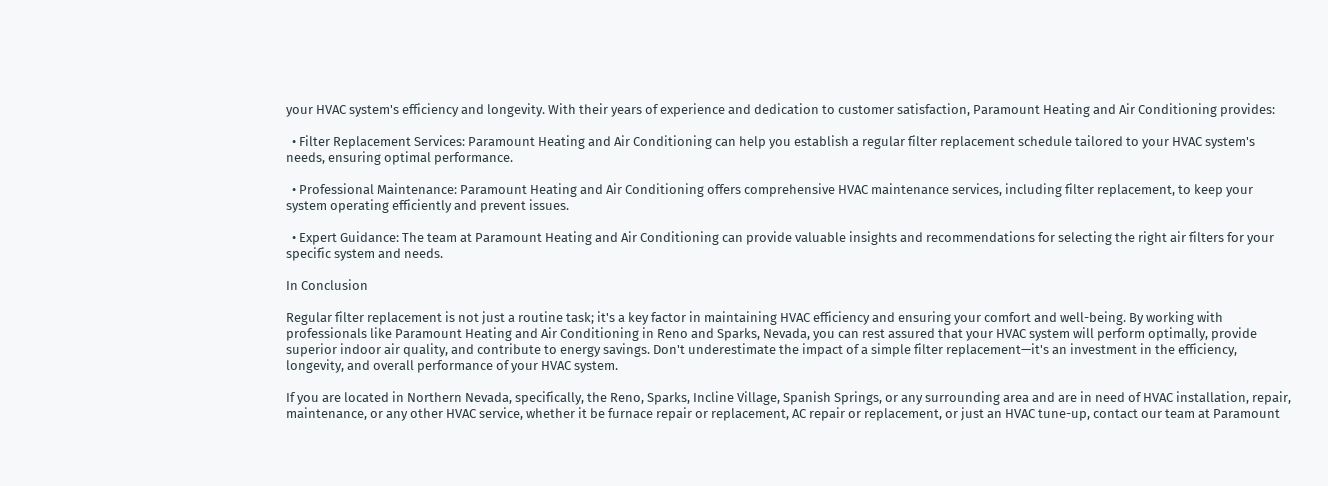your HVAC system's efficiency and longevity. With their years of experience and dedication to customer satisfaction, Paramount Heating and Air Conditioning provides:

  • Filter Replacement Services: Paramount Heating and Air Conditioning can help you establish a regular filter replacement schedule tailored to your HVAC system's needs, ensuring optimal performance.

  • Professional Maintenance: Paramount Heating and Air Conditioning offers comprehensive HVAC maintenance services, including filter replacement, to keep your system operating efficiently and prevent issues.

  • Expert Guidance: The team at Paramount Heating and Air Conditioning can provide valuable insights and recommendations for selecting the right air filters for your specific system and needs.

In Conclusion

Regular filter replacement is not just a routine task; it's a key factor in maintaining HVAC efficiency and ensuring your comfort and well-being. By working with professionals like Paramount Heating and Air Conditioning in Reno and Sparks, Nevada, you can rest assured that your HVAC system will perform optimally, provide superior indoor air quality, and contribute to energy savings. Don't underestimate the impact of a simple filter replacement—it's an investment in the efficiency, longevity, and overall performance of your HVAC system.

If you are located in Northern Nevada, specifically, the Reno, Sparks, Incline Village, Spanish Springs, or any surrounding area and are in need of HVAC installation, repair, maintenance, or any other HVAC service, whether it be furnace repair or replacement, AC repair or replacement, or just an HVAC tune-up, contact our team at Paramount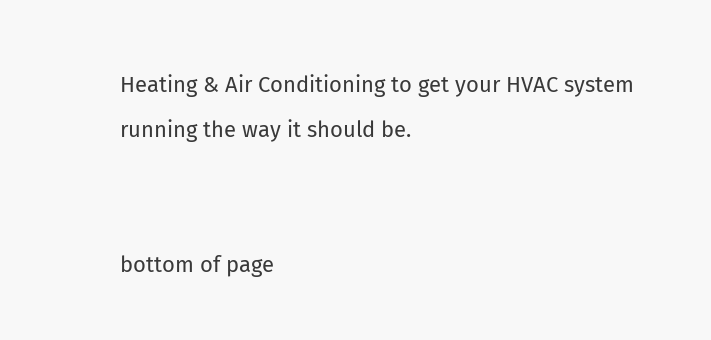Heating & Air Conditioning to get your HVAC system running the way it should be.


bottom of page